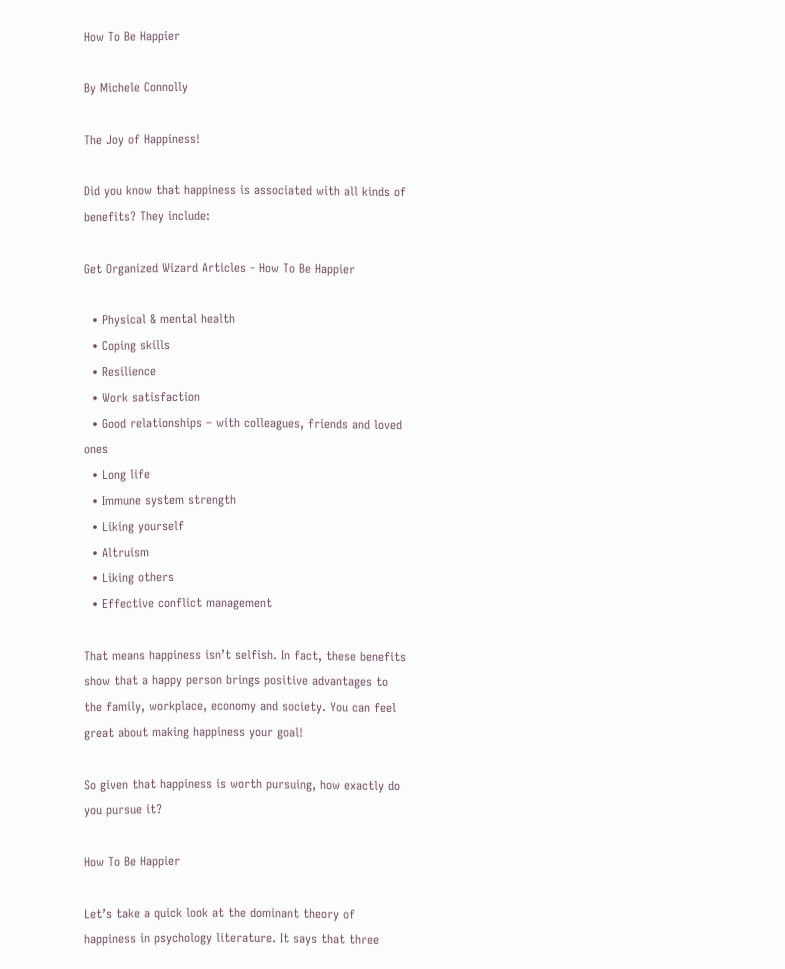How To Be Happier

By Michele Connolly

The Joy of Happiness!

Did you know that happiness is associated with all kinds of benefits? They include:

Get Organized Wizard Articles - How To Be Happier

  • Physical & mental health
  • Coping skills
  • Resilience
  • Work satisfaction
  • Good relationships – with colleagues, friends and loved ones
  • Long life
  • Immune system strength
  • Liking yourself
  • Altruism
  • Liking others
  • Effective conflict management

That means happiness isn’t selfish. In fact, these benefits show that a happy person brings positive advantages to the family, workplace, economy and society. You can feel great about making happiness your goal!

So given that happiness is worth pursuing, how exactly do you pursue it?

How To Be Happier

Let’s take a quick look at the dominant theory of happiness in psychology literature. It says that three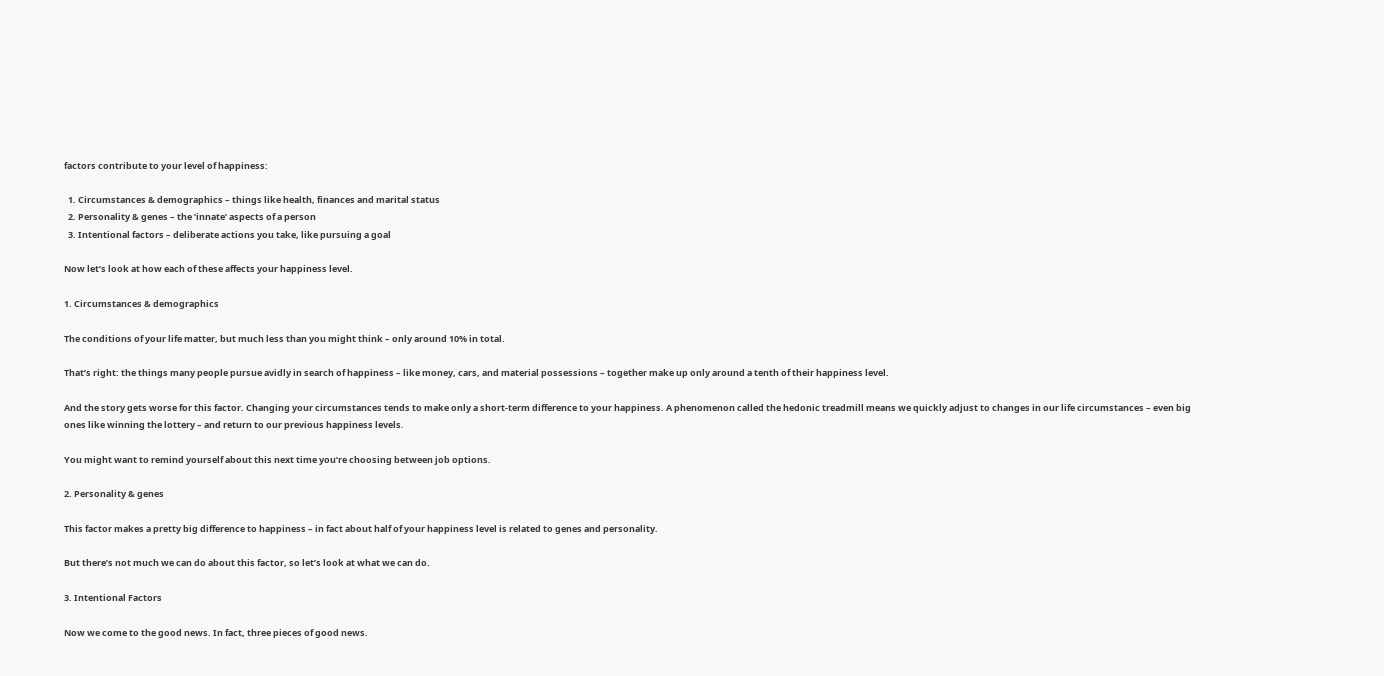factors contribute to your level of happiness:

  1. Circumstances & demographics – things like health, finances and marital status
  2. Personality & genes – the ‘innate’ aspects of a person
  3. Intentional factors – deliberate actions you take, like pursuing a goal

Now let’s look at how each of these affects your happiness level.

1. Circumstances & demographics

The conditions of your life matter, but much less than you might think – only around 10% in total.

That’s right: the things many people pursue avidly in search of happiness – like money, cars, and material possessions – together make up only around a tenth of their happiness level.

And the story gets worse for this factor. Changing your circumstances tends to make only a short-term difference to your happiness. A phenomenon called the hedonic treadmill means we quickly adjust to changes in our life circumstances – even big ones like winning the lottery – and return to our previous happiness levels.

You might want to remind yourself about this next time you’re choosing between job options.

2. Personality & genes

This factor makes a pretty big difference to happiness – in fact about half of your happiness level is related to genes and personality.

But there’s not much we can do about this factor, so let’s look at what we can do.

3. Intentional Factors

Now we come to the good news. In fact, three pieces of good news.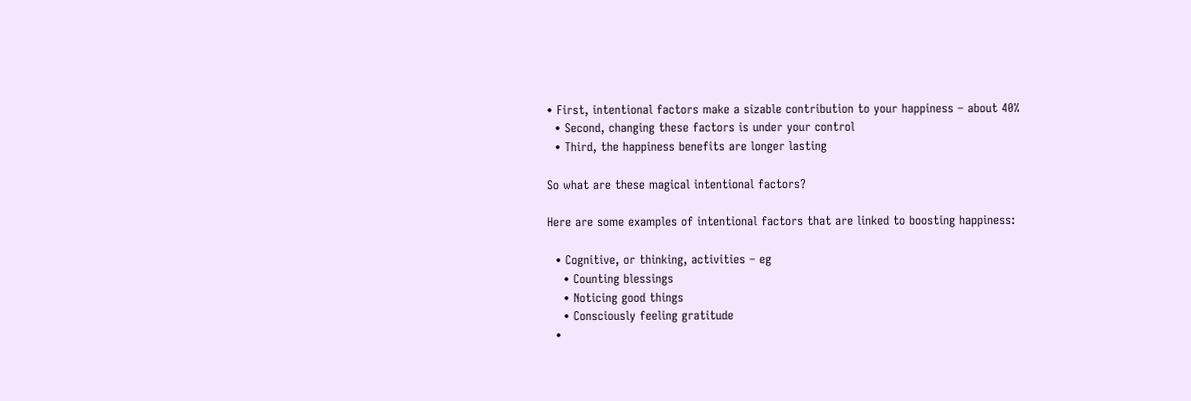• First, intentional factors make a sizable contribution to your happiness – about 40%
  • Second, changing these factors is under your control
  • Third, the happiness benefits are longer lasting

So what are these magical intentional factors?

Here are some examples of intentional factors that are linked to boosting happiness:

  • Cognitive, or thinking, activities – eg
    • Counting blessings
    • Noticing good things
    • Consciously feeling gratitude
  •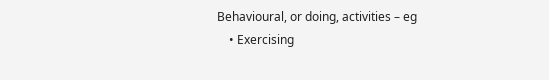Behavioural, or doing, activities – eg
    • Exercising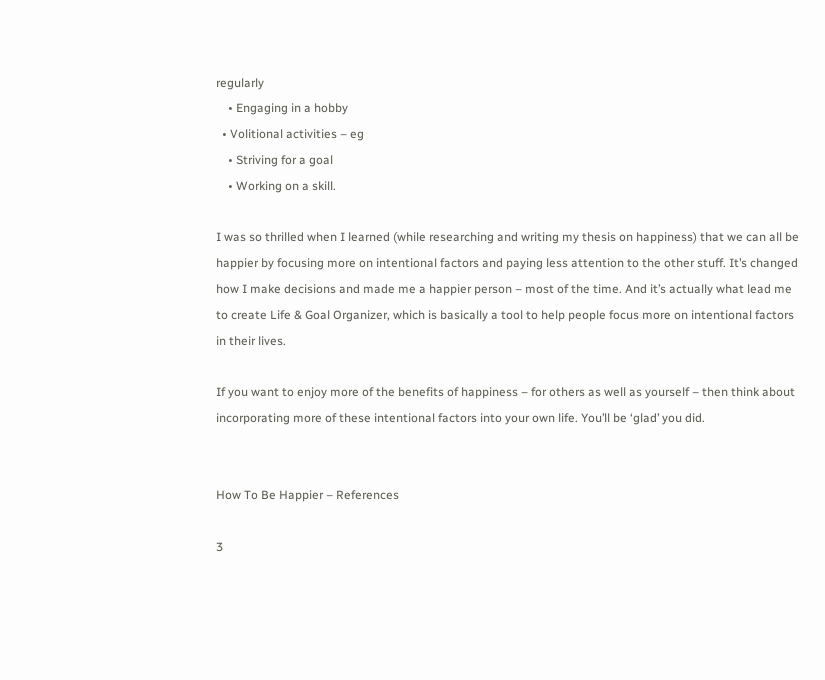regularly
    • Engaging in a hobby
  • Volitional activities – eg
    • Striving for a goal
    • Working on a skill.

I was so thrilled when I learned (while researching and writing my thesis on happiness) that we can all be happier by focusing more on intentional factors and paying less attention to the other stuff. It’s changed how I make decisions and made me a happier person – most of the time. And it’s actually what lead me to create Life & Goal Organizer, which is basically a tool to help people focus more on intentional factors in their lives.

If you want to enjoy more of the benefits of happiness – for others as well as yourself – then think about incorporating more of these intentional factors into your own life. You’ll be ‘glad’ you did.


How To Be Happier – References

3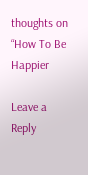thoughts on “How To Be Happier

Leave a Reply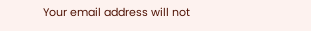Your email address will not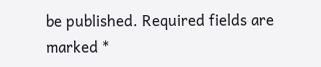be published. Required fields are marked *